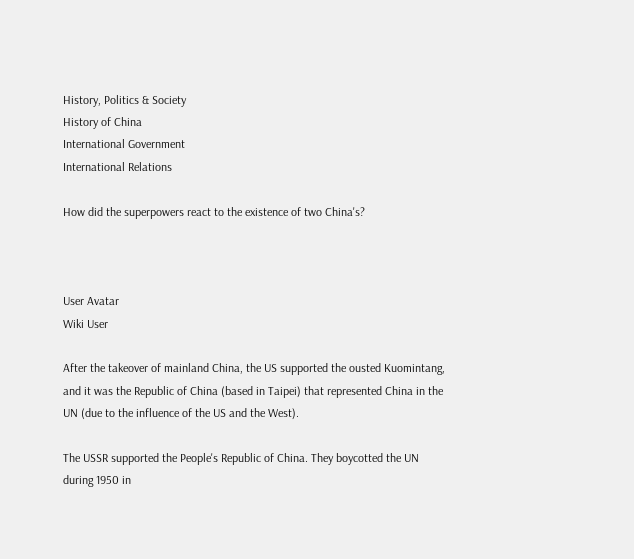History, Politics & Society
History of China
International Government
International Relations

How did the superpowers react to the existence of two China's?



User Avatar
Wiki User

After the takeover of mainland China, the US supported the ousted Kuomintang, and it was the Republic of China (based in Taipei) that represented China in the UN (due to the influence of the US and the West).

The USSR supported the People's Republic of China. They boycotted the UN during 1950 in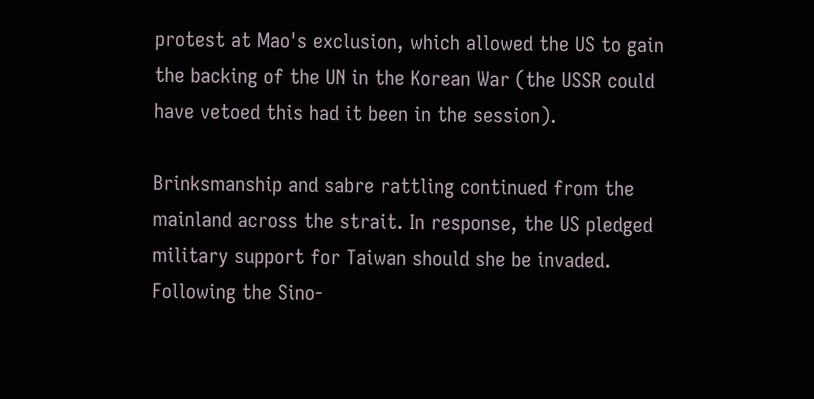protest at Mao's exclusion, which allowed the US to gain the backing of the UN in the Korean War (the USSR could have vetoed this had it been in the session).

Brinksmanship and sabre rattling continued from the mainland across the strait. In response, the US pledged military support for Taiwan should she be invaded. Following the Sino-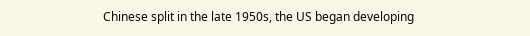Chinese split in the late 1950s, the US began developing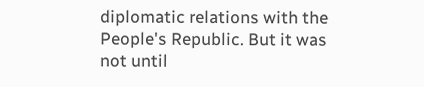diplomatic relations with the People's Republic. But it was not until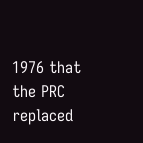1976 that the PRC replaced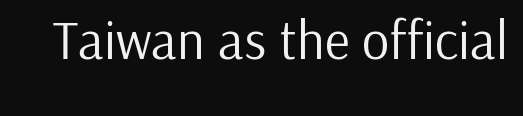Taiwan as the official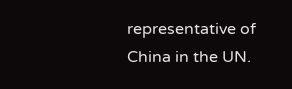representative of China in the UN.